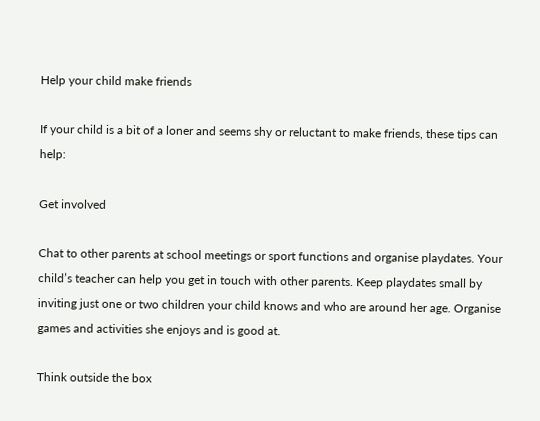Help your child make friends

If your child is a bit of a loner and seems shy or reluctant to make friends, these tips can help:

Get involved

Chat to other parents at school meetings or sport functions and organise playdates. Your child’s teacher can help you get in touch with other parents. Keep playdates small by inviting just one or two children your child knows and who are around her age. Organise games and activities she enjoys and is good at.

Think outside the box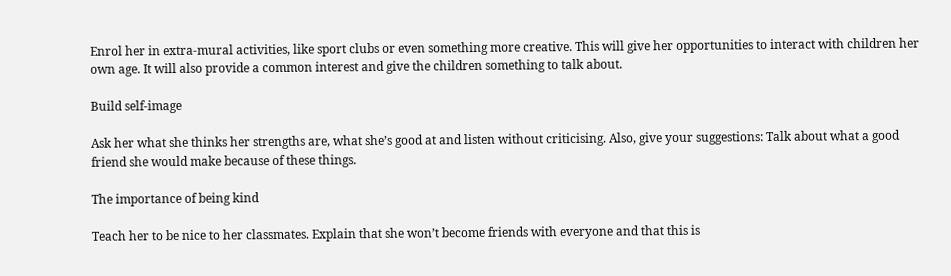Enrol her in extra-mural activities, like sport clubs or even something more creative. This will give her opportunities to interact with children her own age. It will also provide a common interest and give the children something to talk about.

Build self-image

Ask her what she thinks her strengths are, what she’s good at and listen without criticising. Also, give your suggestions: Talk about what a good friend she would make because of these things.

The importance of being kind

Teach her to be nice to her classmates. Explain that she won’t become friends with everyone and that this is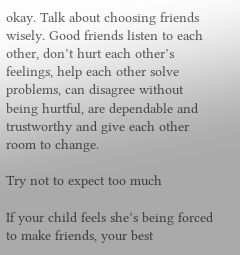okay. Talk about choosing friends wisely. Good friends listen to each other, don’t hurt each other’s feelings, help each other solve problems, can disagree without being hurtful, are dependable and trustworthy and give each other room to change.

Try not to expect too much

If your child feels she’s being forced to make friends, your best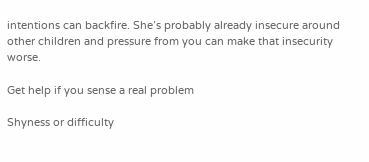intentions can backfire. She’s probably already insecure around other children and pressure from you can make that insecurity worse.

Get help if you sense a real problem

Shyness or difficulty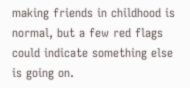making friends in childhood is normal, but a few red flags could indicate something else is going on.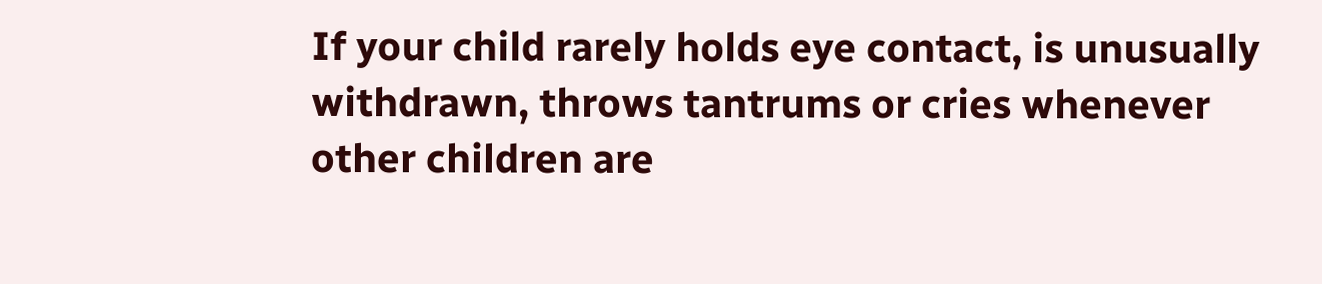If your child rarely holds eye contact, is unusually withdrawn, throws tantrums or cries whenever other children are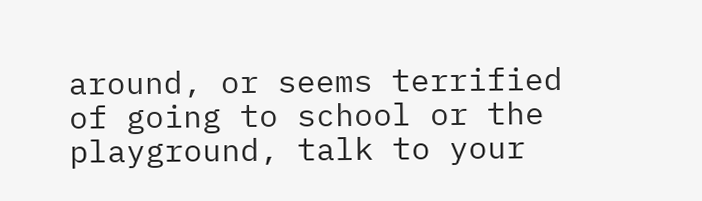around, or seems terrified of going to school or the playground, talk to your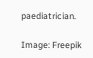paediatrician.

Image: Freepik